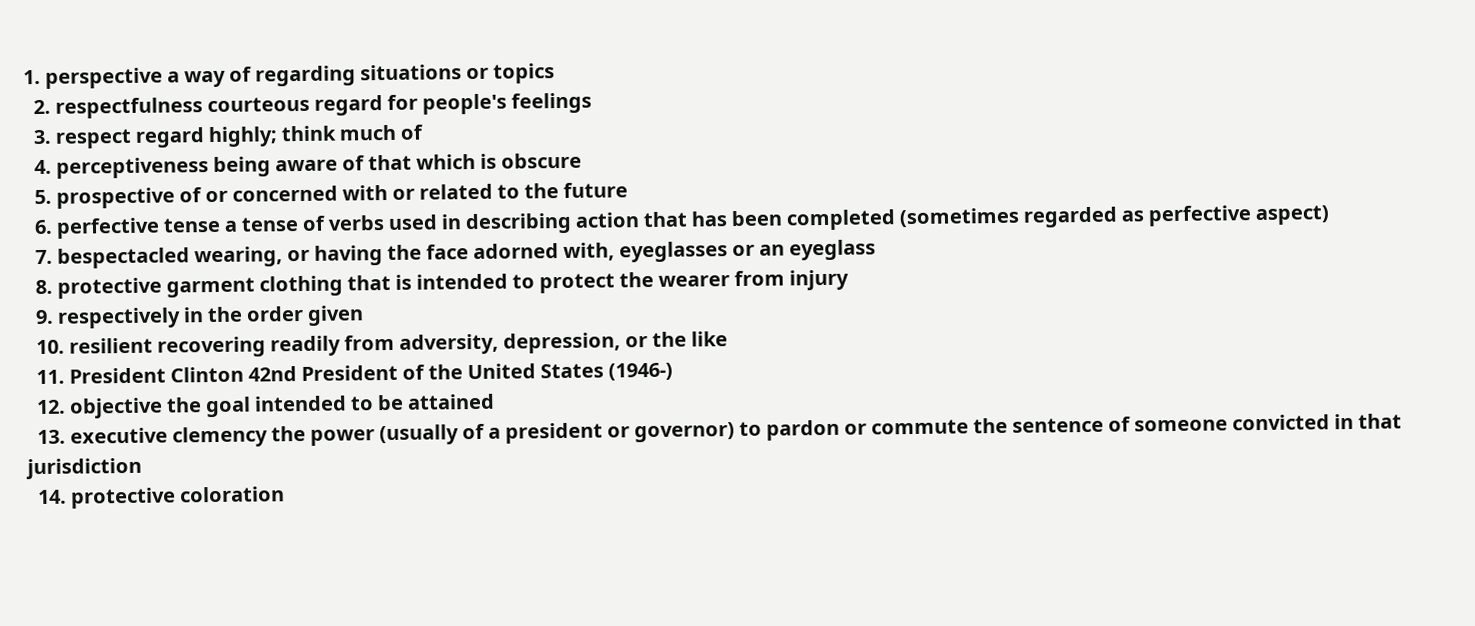1. perspective a way of regarding situations or topics
  2. respectfulness courteous regard for people's feelings
  3. respect regard highly; think much of
  4. perceptiveness being aware of that which is obscure
  5. prospective of or concerned with or related to the future
  6. perfective tense a tense of verbs used in describing action that has been completed (sometimes regarded as perfective aspect)
  7. bespectacled wearing, or having the face adorned with, eyeglasses or an eyeglass
  8. protective garment clothing that is intended to protect the wearer from injury
  9. respectively in the order given
  10. resilient recovering readily from adversity, depression, or the like
  11. President Clinton 42nd President of the United States (1946-)
  12. objective the goal intended to be attained
  13. executive clemency the power (usually of a president or governor) to pardon or commute the sentence of someone convicted in that jurisdiction
  14. protective coloration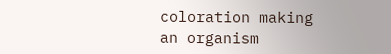coloration making an organism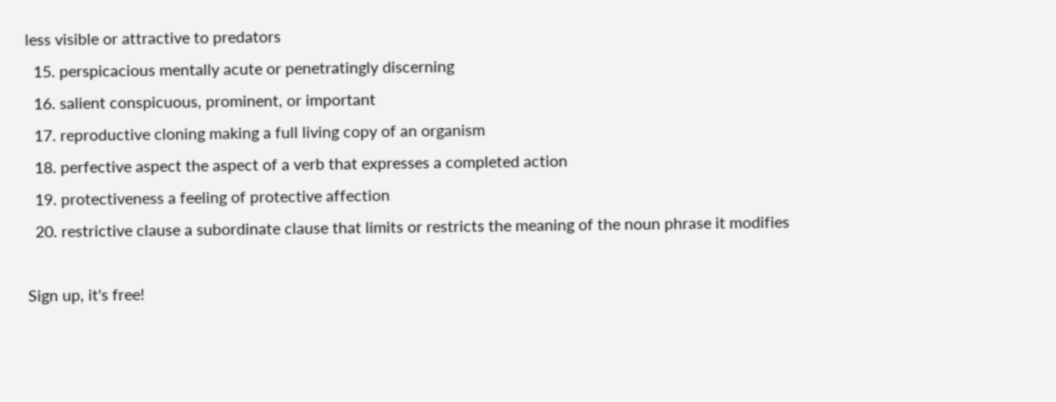less visible or attractive to predators
  15. perspicacious mentally acute or penetratingly discerning
  16. salient conspicuous, prominent, or important
  17. reproductive cloning making a full living copy of an organism
  18. perfective aspect the aspect of a verb that expresses a completed action
  19. protectiveness a feeling of protective affection
  20. restrictive clause a subordinate clause that limits or restricts the meaning of the noun phrase it modifies

Sign up, it's free!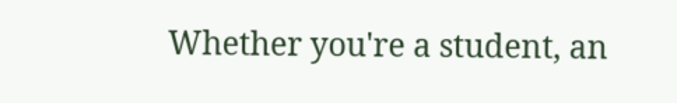Whether you're a student, an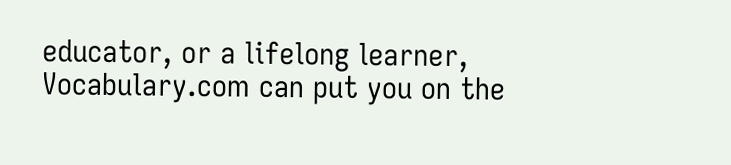educator, or a lifelong learner, Vocabulary.com can put you on the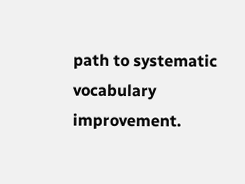path to systematic vocabulary improvement.